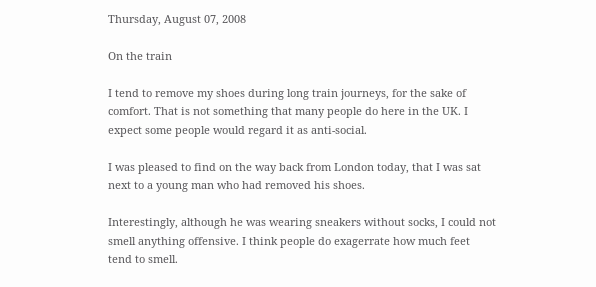Thursday, August 07, 2008

On the train

I tend to remove my shoes during long train journeys, for the sake of comfort. That is not something that many people do here in the UK. I expect some people would regard it as anti-social.

I was pleased to find on the way back from London today, that I was sat next to a young man who had removed his shoes.

Interestingly, although he was wearing sneakers without socks, I could not smell anything offensive. I think people do exagerrate how much feet tend to smell.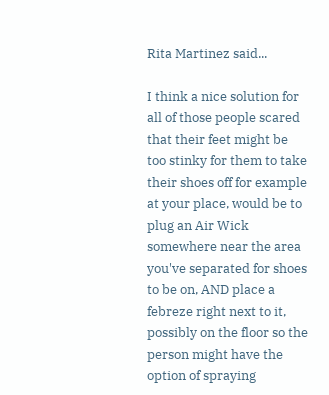Rita Martinez said...

I think a nice solution for all of those people scared that their feet might be too stinky for them to take their shoes off for example at your place, would be to plug an Air Wick somewhere near the area you've separated for shoes to be on, AND place a febreze right next to it, possibly on the floor so the person might have the option of spraying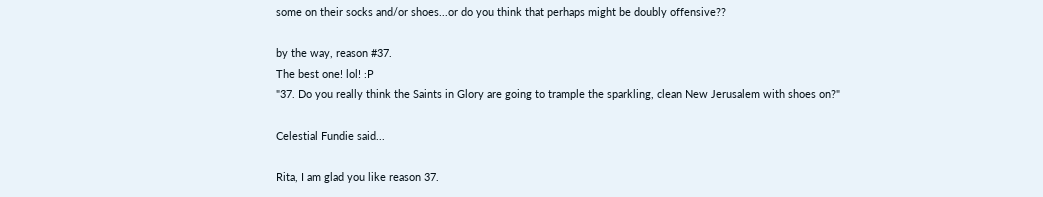some on their socks and/or shoes...or do you think that perhaps might be doubly offensive??

by the way, reason #37.
The best one! lol! :P
"37. Do you really think the Saints in Glory are going to trample the sparkling, clean New Jerusalem with shoes on?"

Celestial Fundie said...

Rita, I am glad you like reason 37.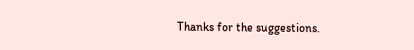Thanks for the suggestions.